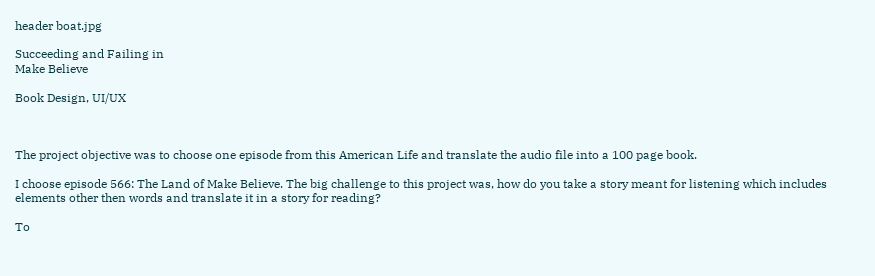header boat.jpg

Succeeding and Failing in
Make Believe

Book Design, UI/UX



The project objective was to choose one episode from this American Life and translate the audio file into a 100 page book.

I choose episode 566: The Land of Make Believe. The big challenge to this project was, how do you take a story meant for listening which includes elements other then words and translate it in a story for reading?

To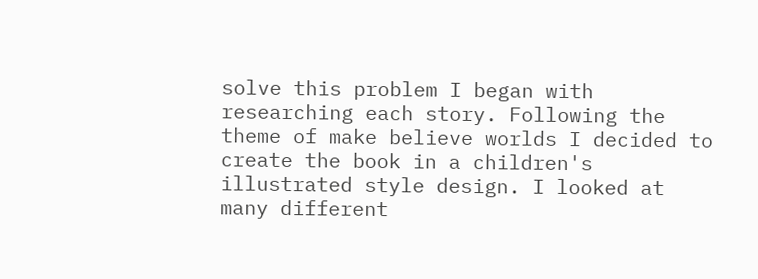solve this problem I began with researching each story. Following the theme of make believe worlds I decided to create the book in a children's illustrated style design. I looked at many different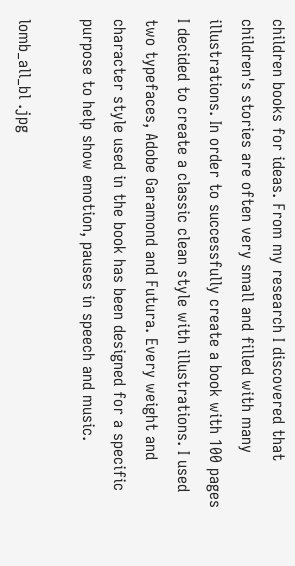children books for ideas. From my research I discovered that children's stories are often very small and filled with many illustrations. In order to successfully create a book with 100 pages I decided to create a classic clean style with illustrations. I used two typefaces, Adobe Garamond and Futura. Every weight and character style used in the book has been designed for a specific purpose to help show emotion, pauses in speech and music.

lomb_all_bl .jpg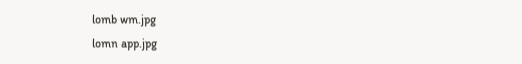lomb wm.jpg
lomn app.jpg